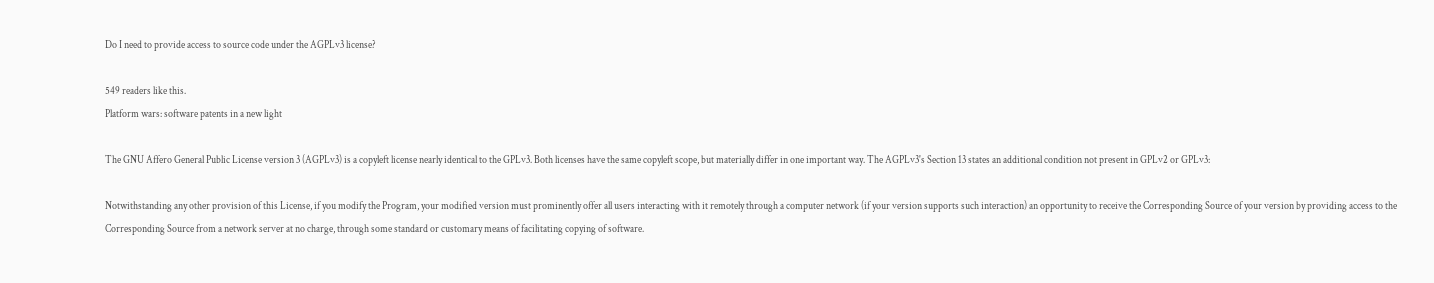Do I need to provide access to source code under the AGPLv3 license?

549 readers like this.
Platform wars: software patents in a new light

The GNU Affero General Public License version 3 (AGPLv3) is a copyleft license nearly identical to the GPLv3. Both licenses have the same copyleft scope, but materially differ in one important way. The AGPLv3's Section 13 states an additional condition not present in GPLv2 or GPLv3:

Notwithstanding any other provision of this License, if you modify the Program, your modified version must prominently offer all users interacting with it remotely through a computer network (if your version supports such interaction) an opportunity to receive the Corresponding Source of your version by providing access to the Corresponding Source from a network server at no charge, through some standard or customary means of facilitating copying of software.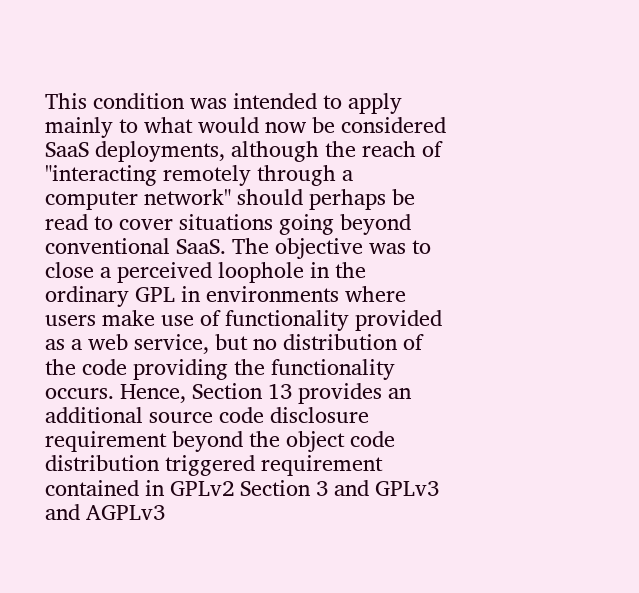This condition was intended to apply mainly to what would now be considered SaaS deployments, although the reach of "interacting remotely through a computer network" should perhaps be read to cover situations going beyond conventional SaaS. The objective was to close a perceived loophole in the ordinary GPL in environments where users make use of functionality provided as a web service, but no distribution of the code providing the functionality occurs. Hence, Section 13 provides an additional source code disclosure requirement beyond the object code distribution triggered requirement contained in GPLv2 Section 3 and GPLv3 and AGPLv3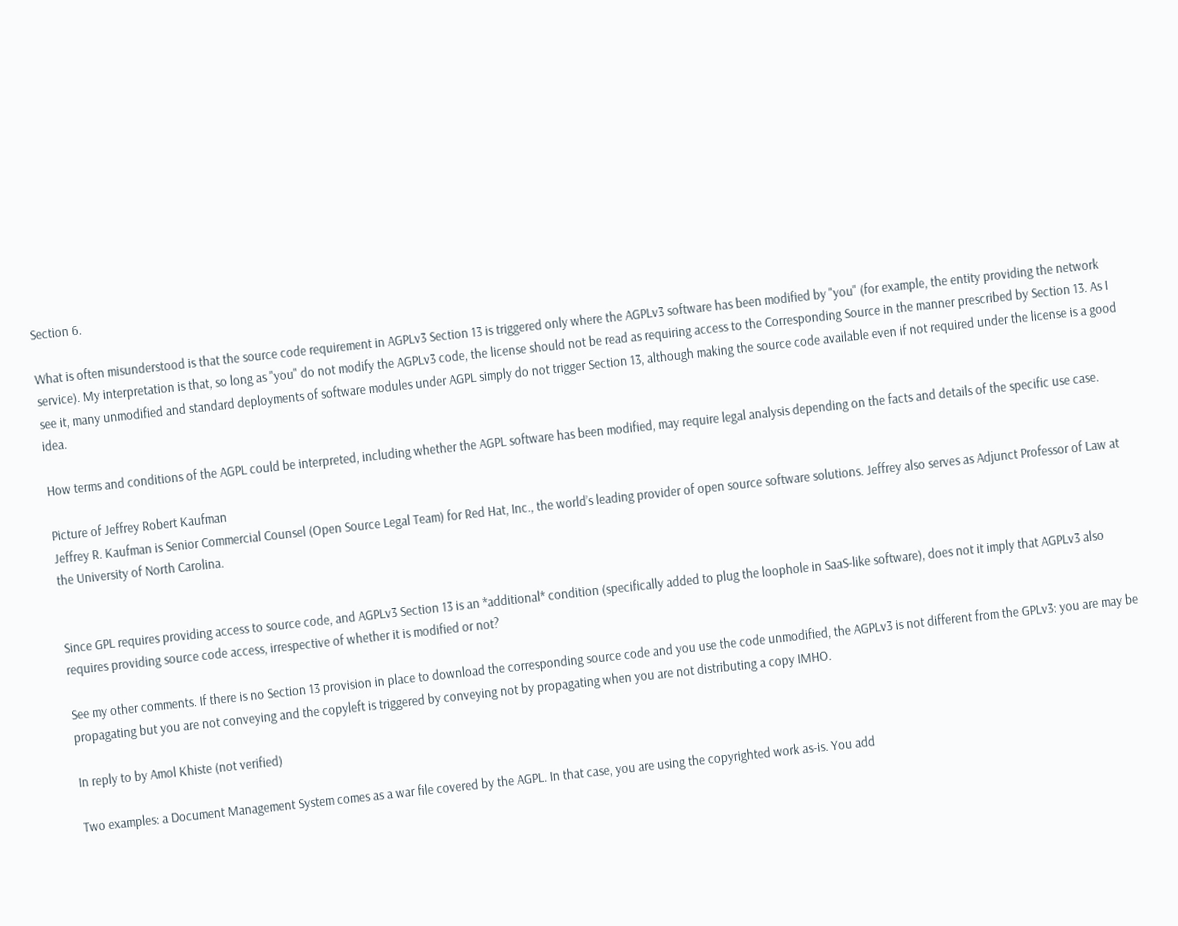Section 6.

What is often misunderstood is that the source code requirement in AGPLv3 Section 13 is triggered only where the AGPLv3 software has been modified by "you" (for example, the entity providing the network service). My interpretation is that, so long as "you" do not modify the AGPLv3 code, the license should not be read as requiring access to the Corresponding Source in the manner prescribed by Section 13. As I see it, many unmodified and standard deployments of software modules under AGPL simply do not trigger Section 13, although making the source code available even if not required under the license is a good idea.

How terms and conditions of the AGPL could be interpreted, including whether the AGPL software has been modified, may require legal analysis depending on the facts and details of the specific use case.

Picture of Jeffrey Robert Kaufman
Jeffrey R. Kaufman is Senior Commercial Counsel (Open Source Legal Team) for Red Hat, Inc., the world’s leading provider of open source software solutions. Jeffrey also serves as Adjunct Professor of Law at the University of North Carolina.


Since GPL requires providing access to source code, and AGPLv3 Section 13 is an *additional* condition (specifically added to plug the loophole in SaaS-like software), does not it imply that AGPLv3 also requires providing source code access, irrespective of whether it is modified or not?

See my other comments. If there is no Section 13 provision in place to download the corresponding source code and you use the code unmodified, the AGPLv3 is not different from the GPLv3: you are may be propagating but you are not conveying and the copyleft is triggered by conveying not by propagating when you are not distributing a copy IMHO.

In reply to by Amol Khiste (not verified)

Two examples: a Document Management System comes as a war file covered by the AGPL. In that case, you are using the copyrighted work as-is. You add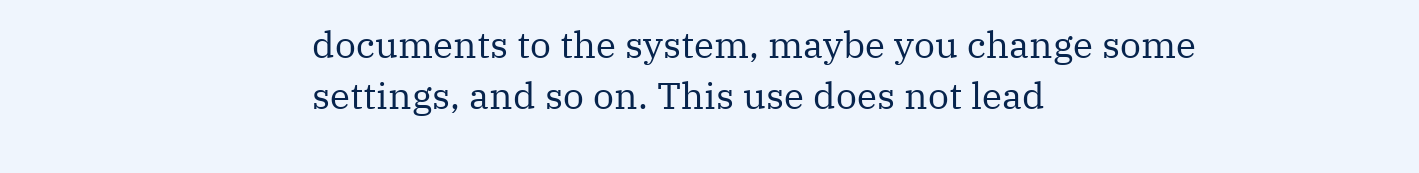documents to the system, maybe you change some settings, and so on. This use does not lead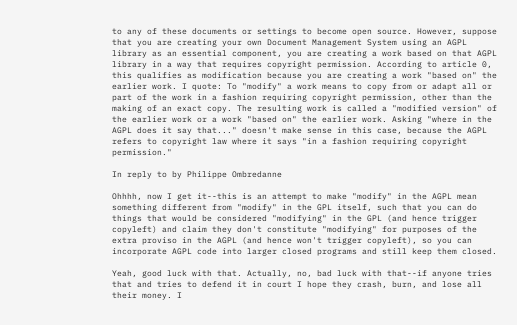to any of these documents or settings to become open source. However, suppose that you are creating your own Document Management System using an AGPL library as an essential component, you are creating a work based on that AGPL library in a way that requires copyright permission. According to article 0, this qualifies as modification because you are creating a work "based on" the earlier work. I quote: To "modify" a work means to copy from or adapt all or part of the work in a fashion requiring copyright permission, other than the making of an exact copy. The resulting work is called a "modified version" of the earlier work or a work "based on" the earlier work. Asking "where in the AGPL does it say that..." doesn't make sense in this case, because the AGPL refers to copyright law where it says "in a fashion requiring copyright permission."

In reply to by Philippe Ombredanne

Ohhhh, now I get it--this is an attempt to make "modify" in the AGPL mean something different from "modify" in the GPL itself, such that you can do things that would be considered "modifying" in the GPL (and hence trigger copyleft) and claim they don't constitute "modifying" for purposes of the extra proviso in the AGPL (and hence won't trigger copyleft), so you can incorporate AGPL code into larger closed programs and still keep them closed.

Yeah, good luck with that. Actually, no, bad luck with that--if anyone tries that and tries to defend it in court I hope they crash, burn, and lose all their money. I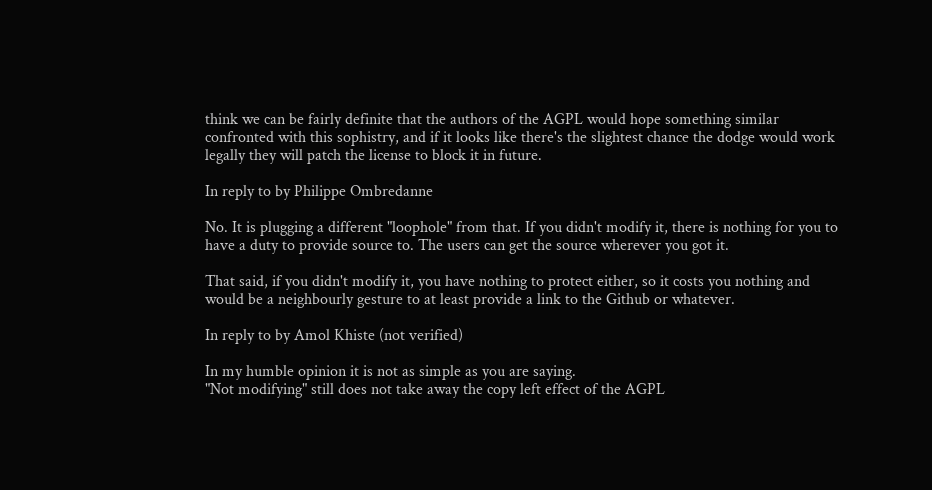think we can be fairly definite that the authors of the AGPL would hope something similar confronted with this sophistry, and if it looks like there's the slightest chance the dodge would work legally they will patch the license to block it in future.

In reply to by Philippe Ombredanne

No. It is plugging a different "loophole" from that. If you didn't modify it, there is nothing for you to have a duty to provide source to. The users can get the source wherever you got it.

That said, if you didn't modify it, you have nothing to protect either, so it costs you nothing and would be a neighbourly gesture to at least provide a link to the Github or whatever.

In reply to by Amol Khiste (not verified)

In my humble opinion it is not as simple as you are saying.
"Not modifying" still does not take away the copy left effect of the AGPL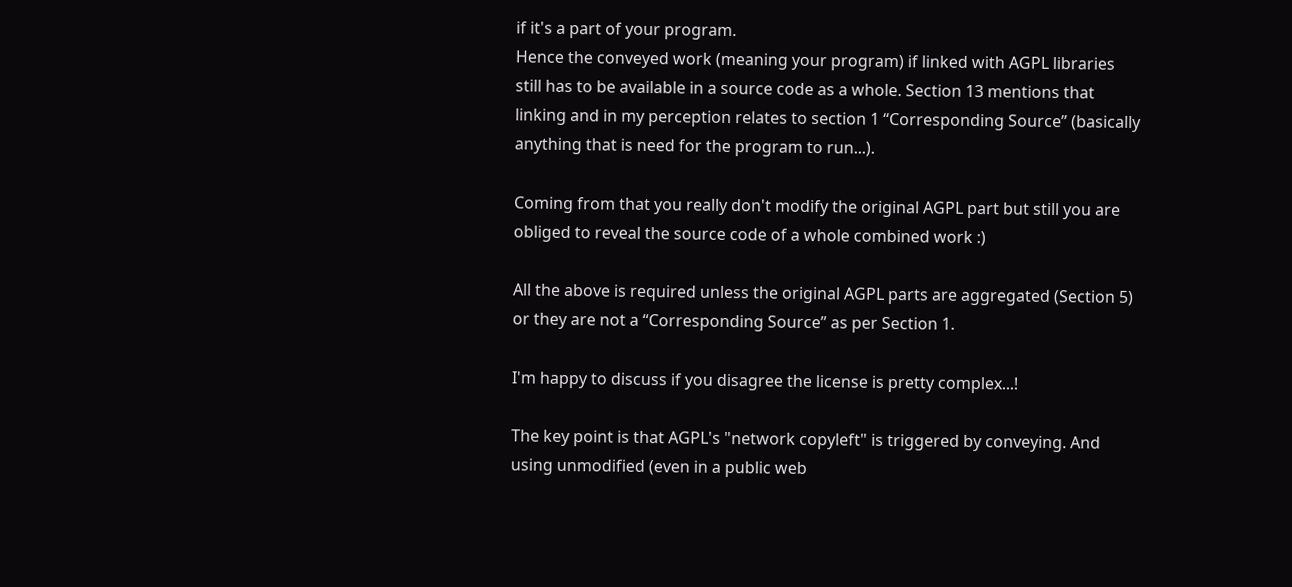if it's a part of your program.
Hence the conveyed work (meaning your program) if linked with AGPL libraries still has to be available in a source code as a whole. Section 13 mentions that linking and in my perception relates to section 1 “Corresponding Source” (basically anything that is need for the program to run...).

Coming from that you really don't modify the original AGPL part but still you are obliged to reveal the source code of a whole combined work :)

All the above is required unless the original AGPL parts are aggregated (Section 5) or they are not a “Corresponding Source” as per Section 1.

I'm happy to discuss if you disagree the license is pretty complex...!

The key point is that AGPL's "network copyleft" is triggered by conveying. And using unmodified (even in a public web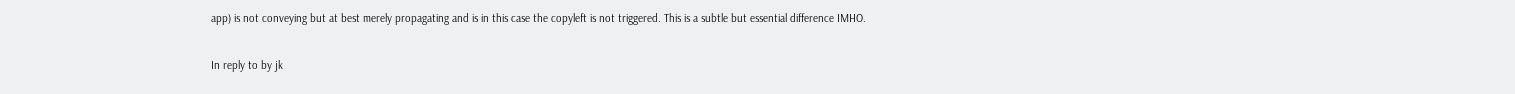app) is not conveying but at best merely propagating and is in this case the copyleft is not triggered. This is a subtle but essential difference IMHO.

In reply to by jk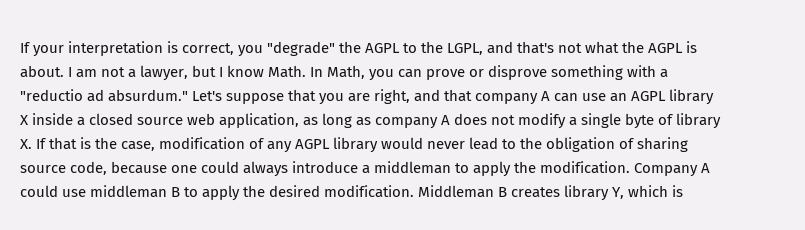If your interpretation is correct, you "degrade" the AGPL to the LGPL, and that's not what the AGPL is about. I am not a lawyer, but I know Math. In Math, you can prove or disprove something with a "reductio ad absurdum." Let's suppose that you are right, and that company A can use an AGPL library X inside a closed source web application, as long as company A does not modify a single byte of library X. If that is the case, modification of any AGPL library would never lead to the obligation of sharing source code, because one could always introduce a middleman to apply the modification. Company A could use middleman B to apply the desired modification. Middleman B creates library Y, which is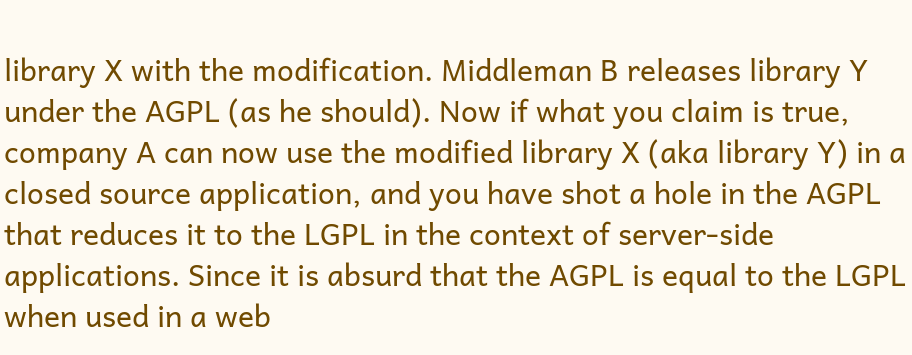library X with the modification. Middleman B releases library Y under the AGPL (as he should). Now if what you claim is true, company A can now use the modified library X (aka library Y) in a closed source application, and you have shot a hole in the AGPL that reduces it to the LGPL in the context of server-side applications. Since it is absurd that the AGPL is equal to the LGPL when used in a web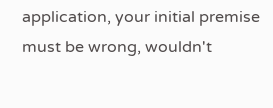application, your initial premise must be wrong, wouldn't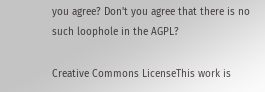you agree? Don't you agree that there is no such loophole in the AGPL?

Creative Commons LicenseThis work is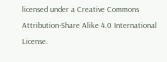licensed under a Creative Commons Attribution-Share Alike 4.0 International License.